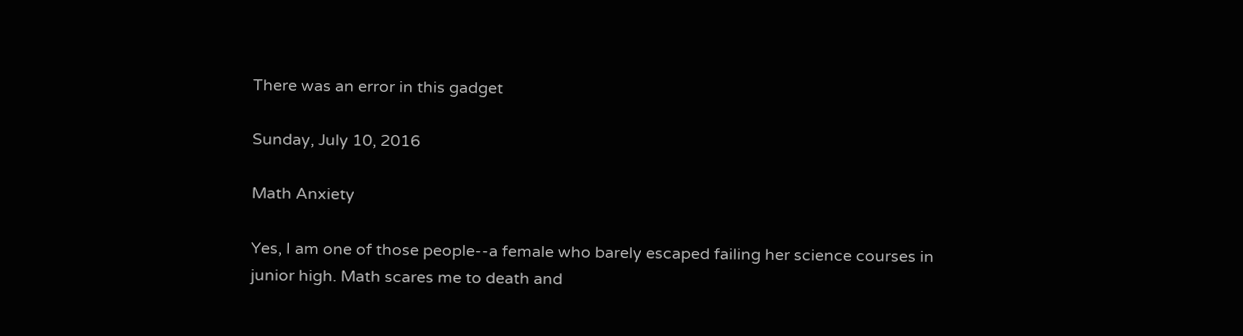There was an error in this gadget

Sunday, July 10, 2016

Math Anxiety

Yes, I am one of those people--a female who barely escaped failing her science courses in junior high. Math scares me to death and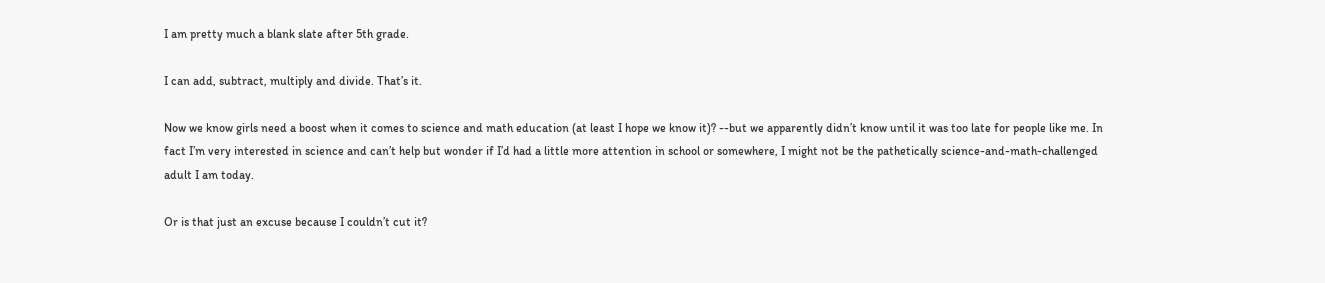I am pretty much a blank slate after 5th grade.

I can add, subtract, multiply and divide. That’s it.

Now we know girls need a boost when it comes to science and math education (at least I hope we know it)? --but we apparently didn’t know until it was too late for people like me. In fact I’m very interested in science and can’t help but wonder if I’d had a little more attention in school or somewhere, I might not be the pathetically science-and-math-challenged adult I am today.

Or is that just an excuse because I couldn’t cut it?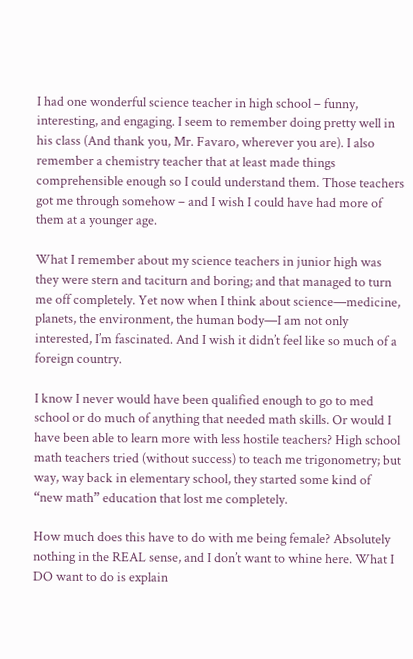I had one wonderful science teacher in high school – funny, interesting, and engaging. I seem to remember doing pretty well in his class (And thank you, Mr. Favaro, wherever you are). I also remember a chemistry teacher that at least made things comprehensible enough so I could understand them. Those teachers got me through somehow – and I wish I could have had more of them at a younger age.

What I remember about my science teachers in junior high was they were stern and taciturn and boring; and that managed to turn me off completely. Yet now when I think about science—medicine, planets, the environment, the human body—I am not only interested, I’m fascinated. And I wish it didn’t feel like so much of a foreign country.

I know I never would have been qualified enough to go to med school or do much of anything that needed math skills. Or would I have been able to learn more with less hostile teachers? High school math teachers tried (without success) to teach me trigonometry; but way, way back in elementary school, they started some kind of “new math” education that lost me completely.

How much does this have to do with me being female? Absolutely nothing in the REAL sense, and I don’t want to whine here. What I DO want to do is explain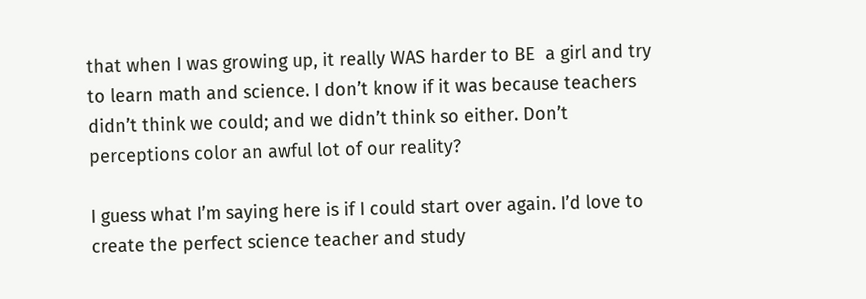that when I was growing up, it really WAS harder to BE  a girl and try to learn math and science. I don’t know if it was because teachers didn’t think we could; and we didn’t think so either. Don’t perceptions color an awful lot of our reality?

I guess what I’m saying here is if I could start over again. I’d love to create the perfect science teacher and study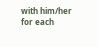with him/her for each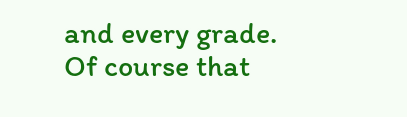and every grade. Of course that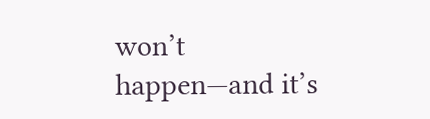won’t happen—and it’s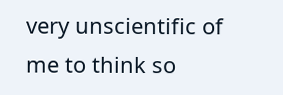very unscientific of me to think so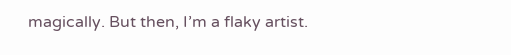magically. But then, I’m a flaky artist.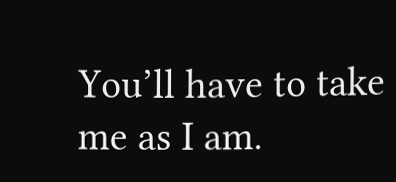You’ll have to take me as I am.